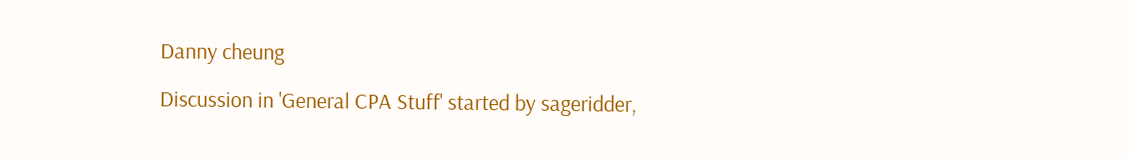Danny cheung

Discussion in 'General CPA Stuff' started by sageridder,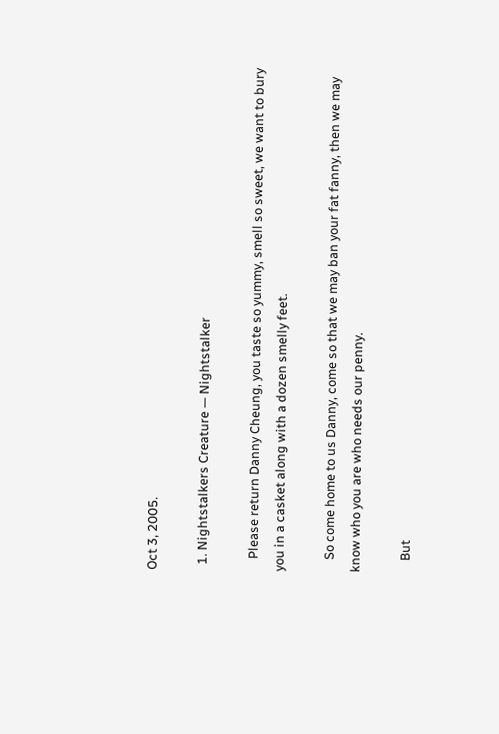Oct 3, 2005.

  1. Nightstalkers Creature — Nightstalker

    Please return Danny Cheung, you taste so yummy, smell so sweet, we want to bury you in a casket along with a dozen smelly feet.

    So come home to us Danny, come so that we may ban your fat fanny, then we may know who you are who needs our penny.

    But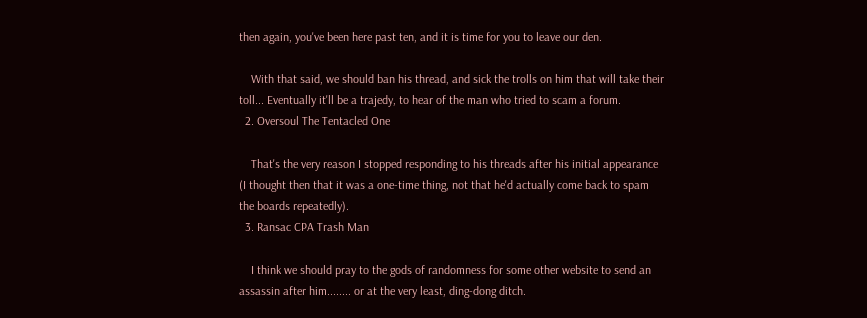then again, you've been here past ten, and it is time for you to leave our den.

    With that said, we should ban his thread, and sick the trolls on him that will take their toll... Eventually it'll be a trajedy, to hear of the man who tried to scam a forum.
  2. Oversoul The Tentacled One

    That's the very reason I stopped responding to his threads after his initial appearance (I thought then that it was a one-time thing, not that he'd actually come back to spam the boards repeatedly).
  3. Ransac CPA Trash Man

    I think we should pray to the gods of randomness for some other website to send an assassin after him........ or at the very least, ding-dong ditch.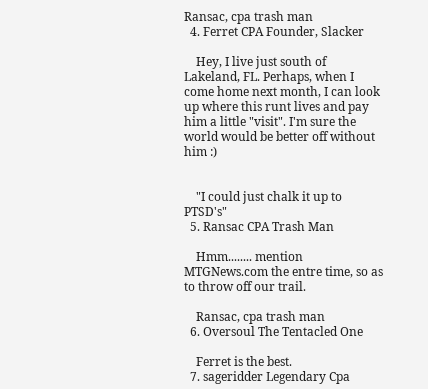Ransac, cpa trash man
  4. Ferret CPA Founder, Slacker

    Hey, I live just south of Lakeland, FL. Perhaps, when I come home next month, I can look up where this runt lives and pay him a little "visit". I'm sure the world would be better off without him :)


    "I could just chalk it up to PTSD's"
  5. Ransac CPA Trash Man

    Hmm........ mention MTGNews.com the entre time, so as to throw off our trail.

    Ransac, cpa trash man
  6. Oversoul The Tentacled One

    Ferret is the best.
  7. sageridder Legendary Cpa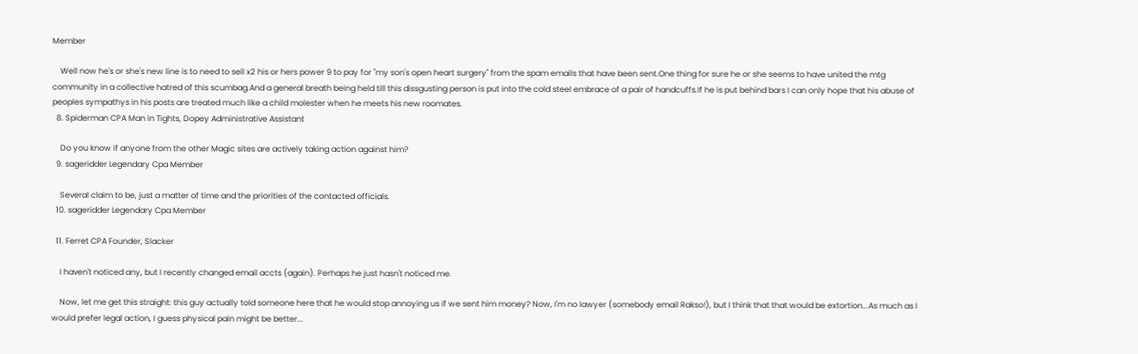Member

    Well now he's or she's new line is to need to sell x2 his or hers power 9 to pay for "my son's open heart surgery" from the spam emails that have been sent.One thing for sure he or she seems to have united the mtg community in a collective hatred of this scumbag.And a general breath being held till this dissgusting person is put into the cold steel embrace of a pair of handcuffs.If he is put behind bars I can only hope that his abuse of peoples sympathys in his posts are treated much like a child molester when he meets his new roomates.
  8. Spiderman CPA Man in Tights, Dopey Administrative Assistant

    Do you know if anyone from the other Magic sites are actively taking action against him?
  9. sageridder Legendary Cpa Member

    Several claim to be, just a matter of time and the priorities of the contacted officials.
  10. sageridder Legendary Cpa Member

  11. Ferret CPA Founder, Slacker

    I haven't noticed any, but I recently changed email accts (again). Perhaps he just hasn't noticed me.

    Now, let me get this straight: this guy actually told someone here that he would stop annoying us if we sent him money? Now, I'm no lawyer (somebody email Rakso!), but I think that that would be extortion...As much as I would prefer legal action, I guess physical pain might be better...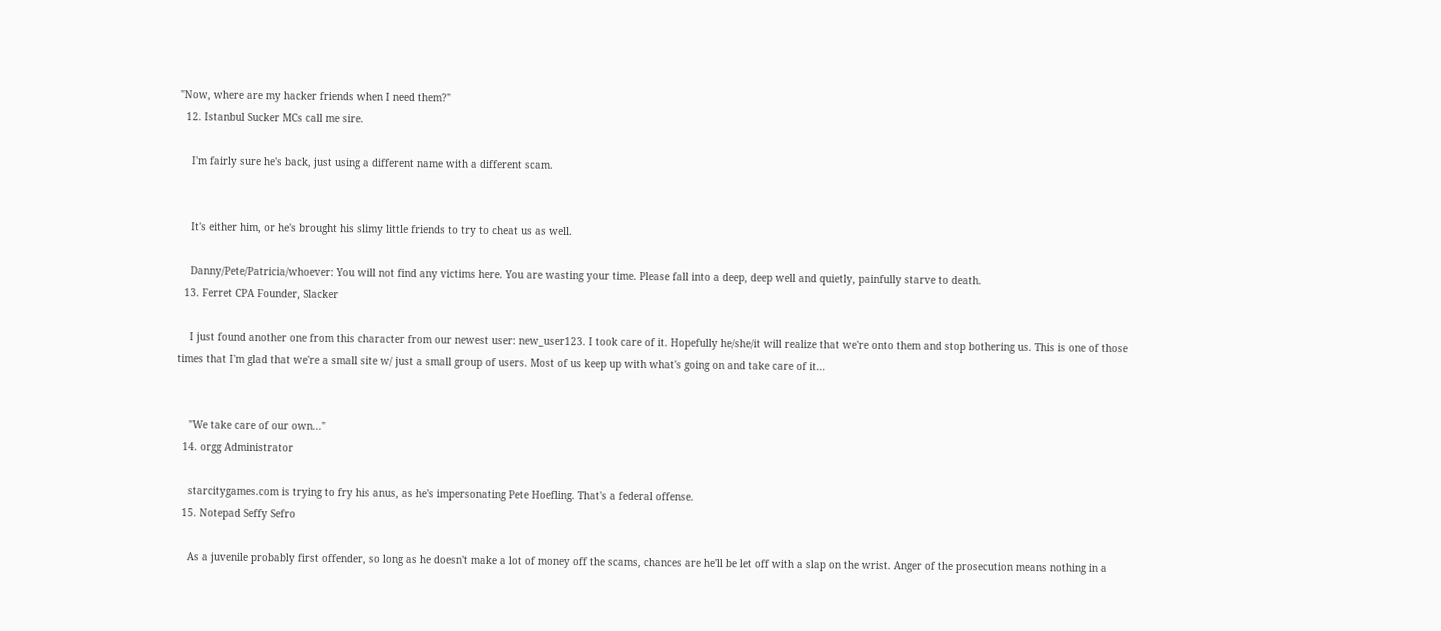"Now, where are my hacker friends when I need them?"
  12. Istanbul Sucker MCs call me sire.

    I'm fairly sure he's back, just using a different name with a different scam.


    It's either him, or he's brought his slimy little friends to try to cheat us as well.

    Danny/Pete/Patricia/whoever: You will not find any victims here. You are wasting your time. Please fall into a deep, deep well and quietly, painfully starve to death.
  13. Ferret CPA Founder, Slacker

    I just found another one from this character from our newest user: new_user123. I took care of it. Hopefully he/she/it will realize that we're onto them and stop bothering us. This is one of those times that I'm glad that we're a small site w/ just a small group of users. Most of us keep up with what's going on and take care of it...


    "We take care of our own..."
  14. orgg Administrator

    starcitygames.com is trying to fry his anus, as he's impersonating Pete Hoefling. That's a federal offense.
  15. Notepad Seffy Sefro

    As a juvenile probably first offender, so long as he doesn't make a lot of money off the scams, chances are he'll be let off with a slap on the wrist. Anger of the prosecution means nothing in a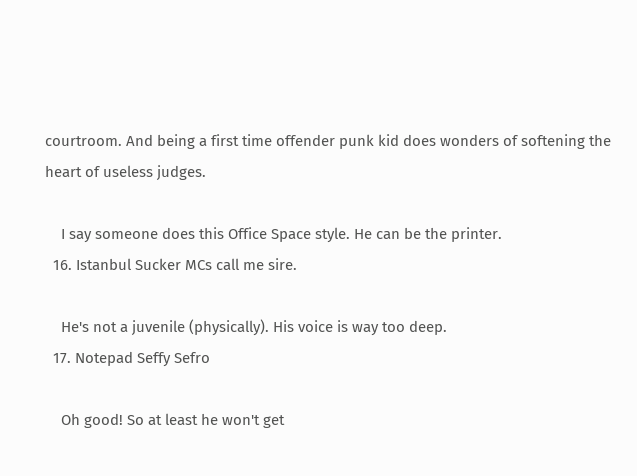courtroom. And being a first time offender punk kid does wonders of softening the heart of useless judges.

    I say someone does this Office Space style. He can be the printer.
  16. Istanbul Sucker MCs call me sire.

    He's not a juvenile (physically). His voice is way too deep.
  17. Notepad Seffy Sefro

    Oh good! So at least he won't get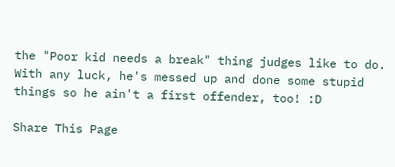the "Poor kid needs a break" thing judges like to do. With any luck, he's messed up and done some stupid things so he ain't a first offender, too! :D

Share This Page